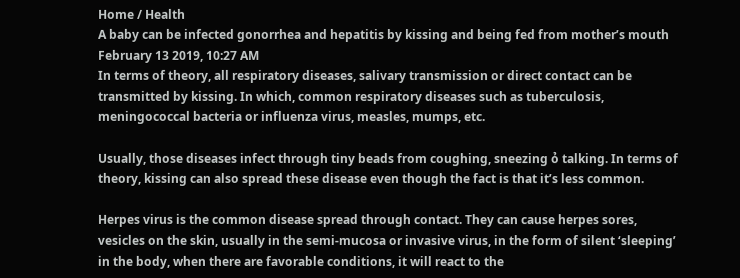Home / Health
A baby can be infected gonorrhea and hepatitis by kissing and being fed from mother’s mouth
February 13 2019, 10:27 AM
In terms of theory, all respiratory diseases, salivary transmission or direct contact can be transmitted by kissing. In which, common respiratory diseases such as tuberculosis, meningococcal bacteria or influenza virus, measles, mumps, etc.

Usually, those diseases infect through tiny beads from coughing, sneezing ỏ talking. In terms of theory, kissing can also spread these disease even though the fact is that it’s less common.

Herpes virus is the common disease spread through contact. They can cause herpes sores, vesicles on the skin, usually in the semi-mucosa or invasive virus, in the form of silent ‘sleeping’ in the body, when there are favorable conditions, it will react to the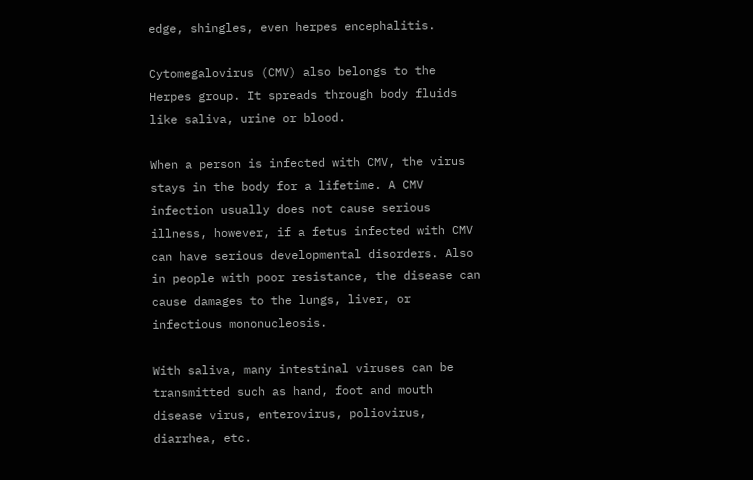edge, shingles, even herpes encephalitis.

Cytomegalovirus (CMV) also belongs to the Herpes group. It spreads through body fluids like saliva, urine or blood.

When a person is infected with CMV, the virus stays in the body for a lifetime. A CMV infection usually does not cause serious illness, however, if a fetus infected with CMV can have serious developmental disorders. Also in people with poor resistance, the disease can cause damages to the lungs, liver, or infectious mononucleosis.

With saliva, many intestinal viruses can be transmitted such as hand, foot and mouth disease virus, enterovirus, poliovirus, diarrhea, etc.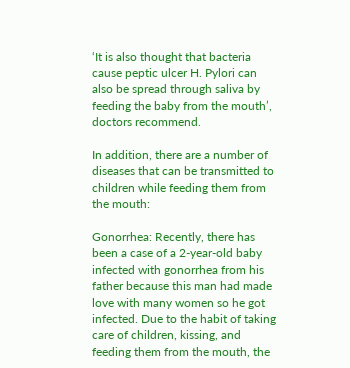‘It is also thought that bacteria cause peptic ulcer H. Pylori can also be spread through saliva by feeding the baby from the mouth’, doctors recommend.

In addition, there are a number of diseases that can be transmitted to children while feeding them from the mouth:

Gonorrhea: Recently, there has been a case of a 2-year-old baby infected with gonorrhea from his father because this man had made love with many women so he got infected. Due to the habit of taking care of children, kissing, and feeding them from the mouth, the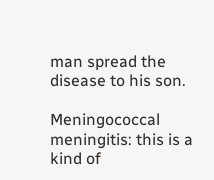man spread the disease to his son.

Meningococcal meningitis: this is a kind of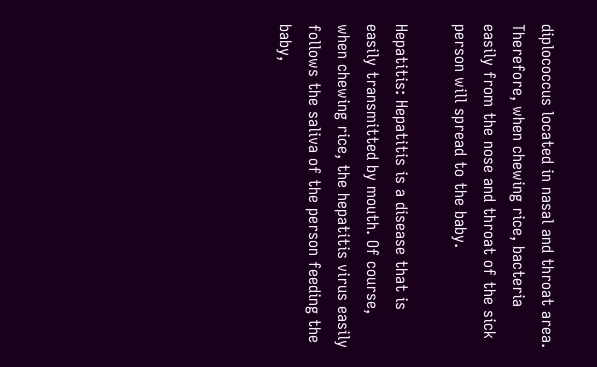diplococcus located in nasal and throat area. Therefore, when chewing rice, bacteria easily from the nose and throat of the sick person will spread to the baby.

Hepatitis: Hepatitis is a disease that is easily transmitted by mouth. Of course, when chewing rice, the hepatitis virus easily follows the saliva of the person feeding the baby,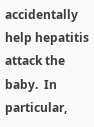accidentally help hepatitis attack the baby.  In particular,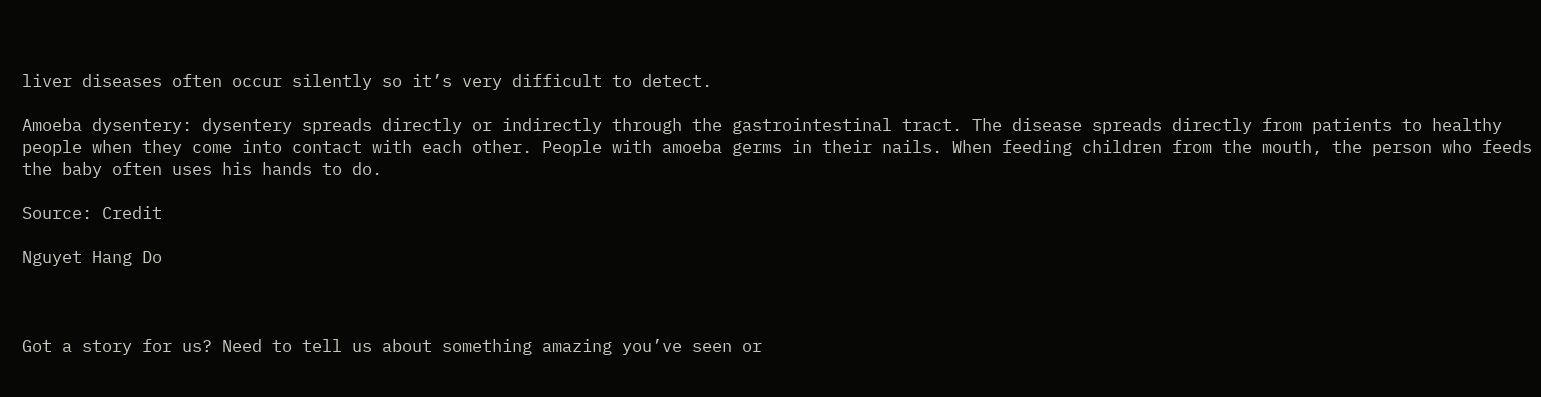liver diseases often occur silently so it’s very difficult to detect.

Amoeba dysentery: dysentery spreads directly or indirectly through the gastrointestinal tract. The disease spreads directly from patients to healthy people when they come into contact with each other. People with amoeba germs in their nails. When feeding children from the mouth, the person who feeds the baby often uses his hands to do.

Source: Credit

Nguyet Hang Do



Got a story for us? Need to tell us about something amazing you’ve seen or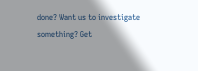done? Want us to investigate something? Get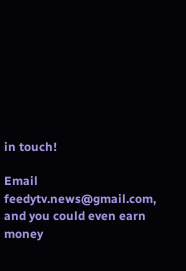in touch!

Email feedytv.news@gmail.com, and you could even earn money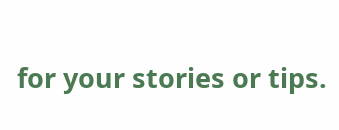for your stories or tips.